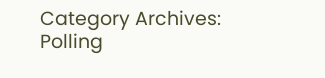Category Archives: Polling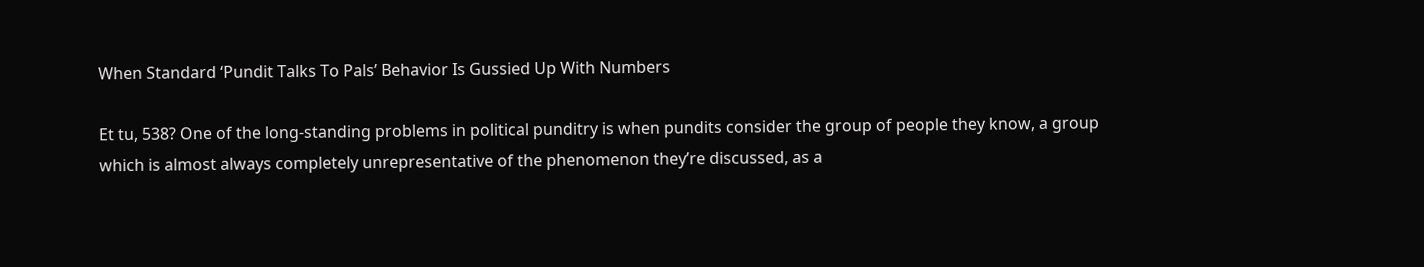When Standard ‘Pundit Talks To Pals’ Behavior Is Gussied Up With Numbers

Et tu, 538? One of the long-standing problems in political punditry is when pundits consider the group of people they know, a group which is almost always completely unrepresentative of the phenomenon they’re discussed, as a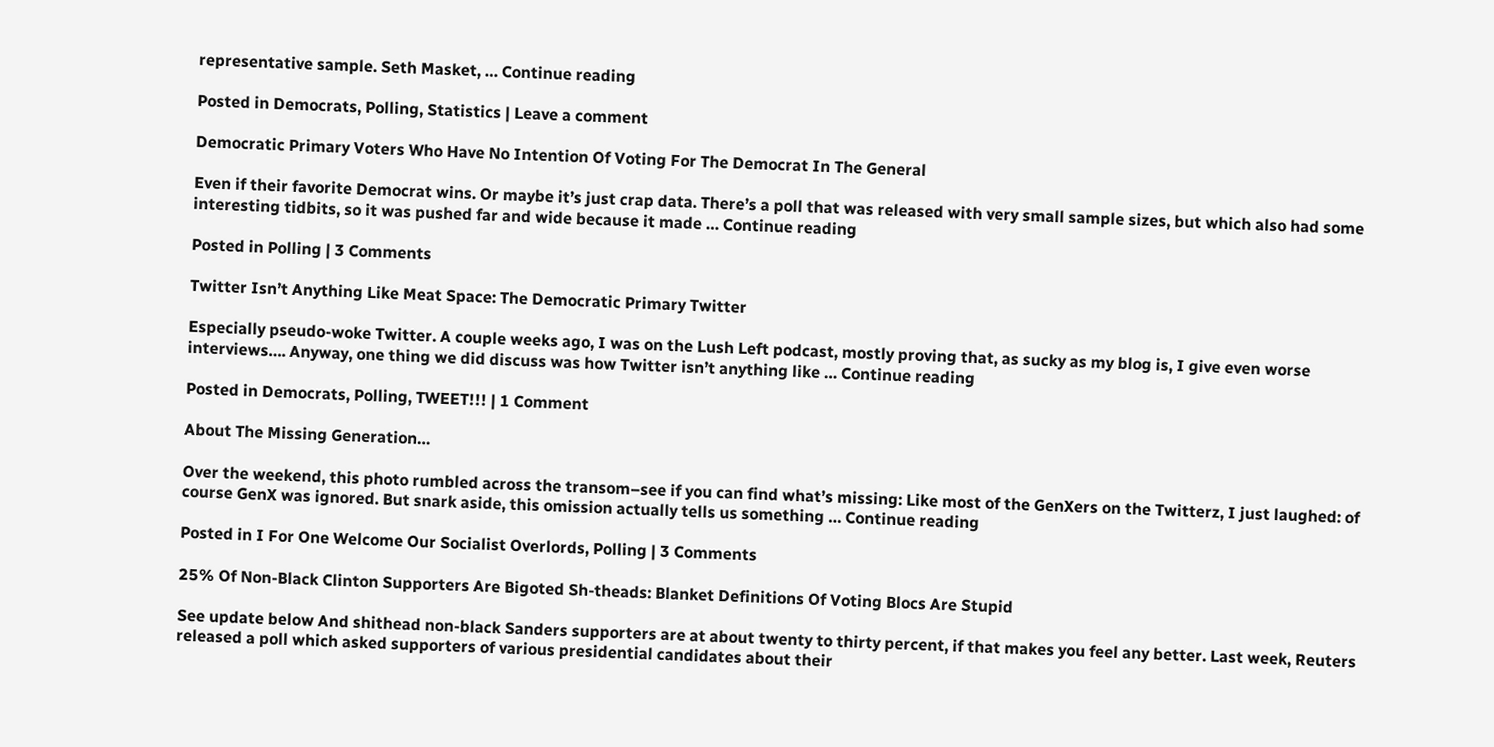representative sample. Seth Masket, … Continue reading

Posted in Democrats, Polling, Statistics | Leave a comment

Democratic Primary Voters Who Have No Intention Of Voting For The Democrat In The General

Even if their favorite Democrat wins. Or maybe it’s just crap data. There’s a poll that was released with very small sample sizes, but which also had some interesting tidbits, so it was pushed far and wide because it made … Continue reading

Posted in Polling | 3 Comments

Twitter Isn’t Anything Like Meat Space: The Democratic Primary Twitter

Especially pseudo-woke Twitter. A couple weeks ago, I was on the Lush Left podcast, mostly proving that, as sucky as my blog is, I give even worse interviews…. Anyway, one thing we did discuss was how Twitter isn’t anything like … Continue reading

Posted in Democrats, Polling, TWEET!!! | 1 Comment

About The Missing Generation…

Over the weekend, this photo rumbled across the transom–see if you can find what’s missing: Like most of the GenXers on the Twitterz, I just laughed: of course GenX was ignored. But snark aside, this omission actually tells us something … Continue reading

Posted in I For One Welcome Our Socialist Overlords, Polling | 3 Comments

25% Of Non-Black Clinton Supporters Are Bigoted Sh-theads: Blanket Definitions Of Voting Blocs Are Stupid

See update below And shithead non-black Sanders supporters are at about twenty to thirty percent, if that makes you feel any better. Last week, Reuters released a poll which asked supporters of various presidential candidates about their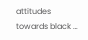attitudes towards black …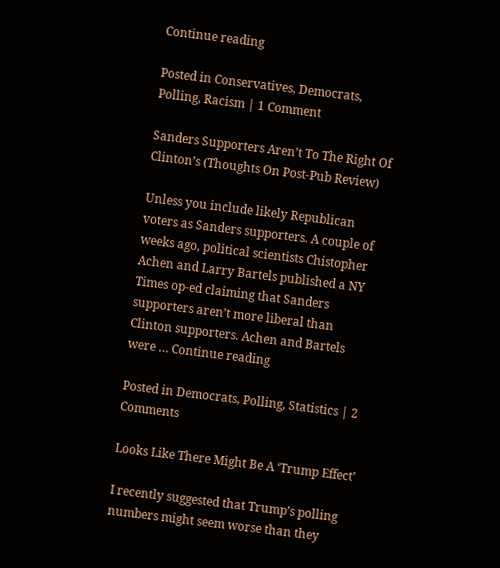Continue reading

Posted in Conservatives, Democrats, Polling, Racism | 1 Comment

Sanders Supporters Aren’t To The Right Of Clinton’s (Thoughts On Post-Pub Review)

Unless you include likely Republican voters as Sanders supporters. A couple of weeks ago, political scientists Chistopher Achen and Larry Bartels published a NY Times op-ed claiming that Sanders supporters aren’t more liberal than Clinton supporters. Achen and Bartels were … Continue reading

Posted in Democrats, Polling, Statistics | 2 Comments

Looks Like There Might Be A ‘Trump Effect’

I recently suggested that Trump’s polling numbers might seem worse than they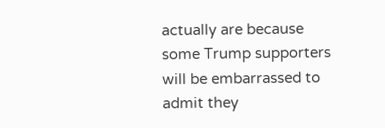actually are because some Trump supporters will be embarrassed to admit they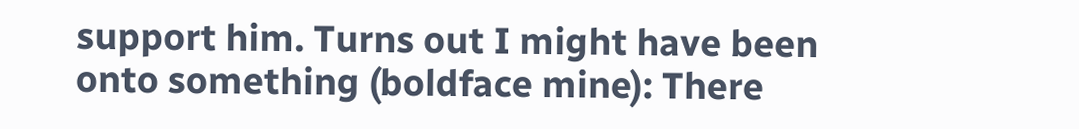support him. Turns out I might have been onto something (boldface mine): There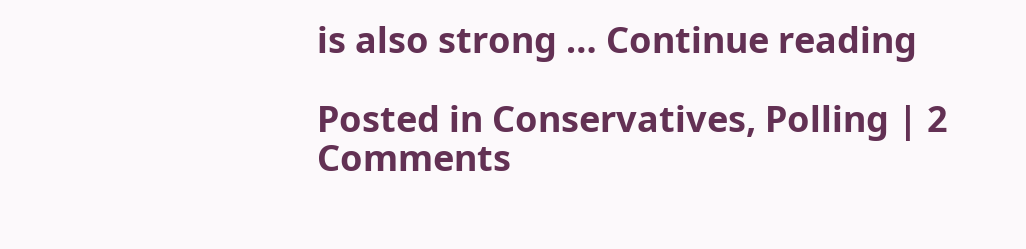is also strong … Continue reading

Posted in Conservatives, Polling | 2 Comments